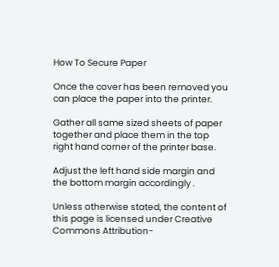How To Secure Paper

Once the cover has been removed you can place the paper into the printer.

Gather all same sized sheets of paper together and place them in the top right hand corner of the printer base.

Adjust the left hand side margin and the bottom margin accordingly .

Unless otherwise stated, the content of this page is licensed under Creative Commons Attribution-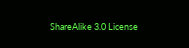ShareAlike 3.0 License